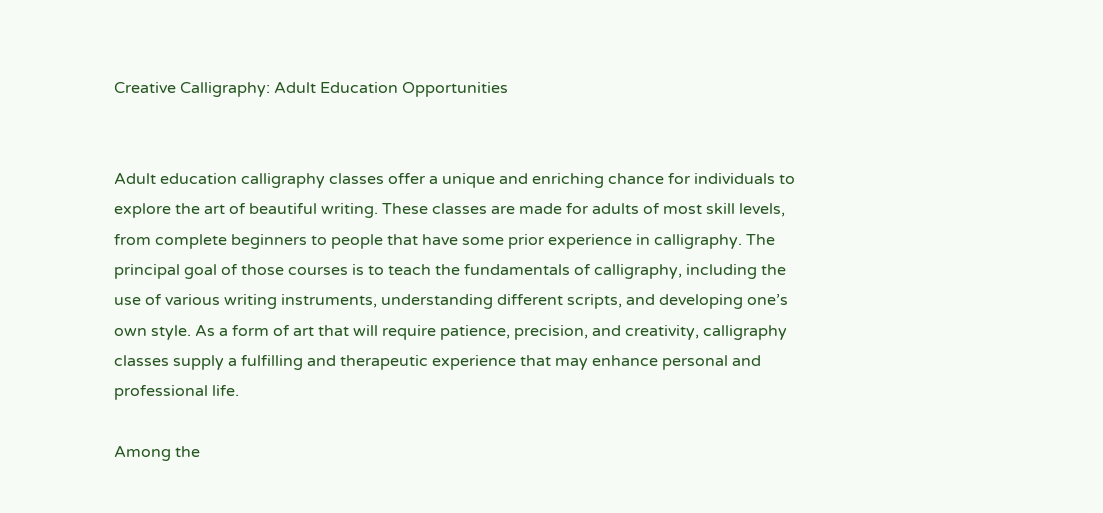Creative Calligraphy: Adult Education Opportunities


Adult education calligraphy classes offer a unique and enriching chance for individuals to explore the art of beautiful writing. These classes are made for adults of most skill levels, from complete beginners to people that have some prior experience in calligraphy. The principal goal of those courses is to teach the fundamentals of calligraphy, including the use of various writing instruments, understanding different scripts, and developing one’s own style. As a form of art that will require patience, precision, and creativity, calligraphy classes supply a fulfilling and therapeutic experience that may enhance personal and professional life.

Among the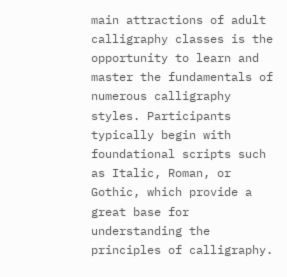main attractions of adult calligraphy classes is the opportunity to learn and master the fundamentals of numerous calligraphy styles. Participants typically begin with foundational scripts such as Italic, Roman, or Gothic, which provide a great base for understanding the principles of calligraphy.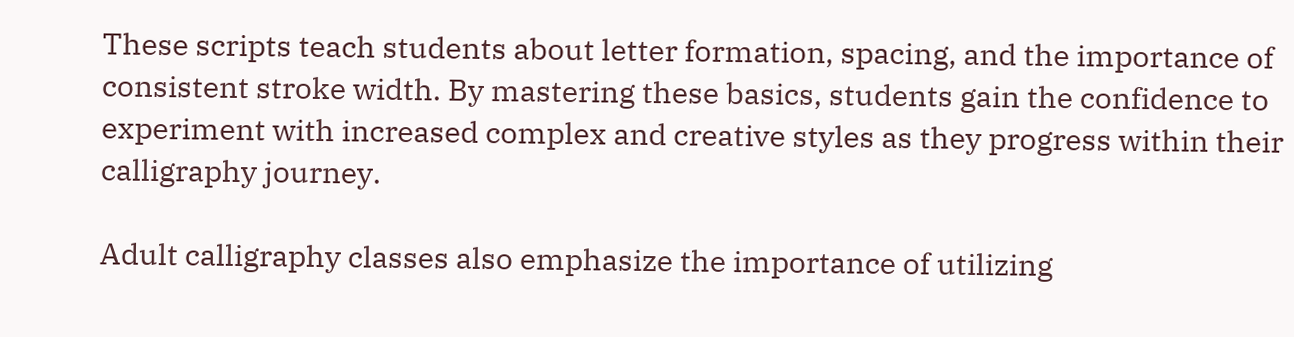These scripts teach students about letter formation, spacing, and the importance of consistent stroke width. By mastering these basics, students gain the confidence to experiment with increased complex and creative styles as they progress within their calligraphy journey.

Adult calligraphy classes also emphasize the importance of utilizing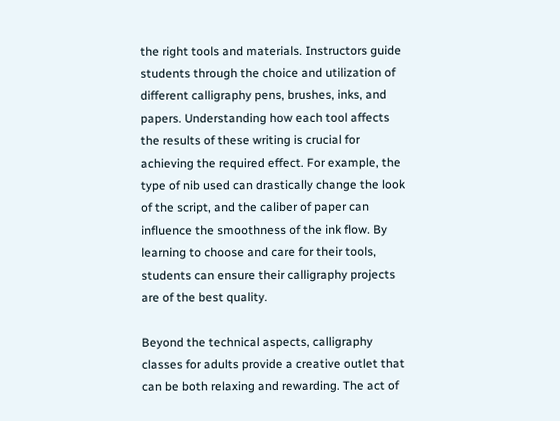the right tools and materials. Instructors guide students through the choice and utilization of different calligraphy pens, brushes, inks, and papers. Understanding how each tool affects the results of these writing is crucial for achieving the required effect. For example, the type of nib used can drastically change the look of the script, and the caliber of paper can influence the smoothness of the ink flow. By learning to choose and care for their tools, students can ensure their calligraphy projects are of the best quality.

Beyond the technical aspects, calligraphy classes for adults provide a creative outlet that can be both relaxing and rewarding. The act of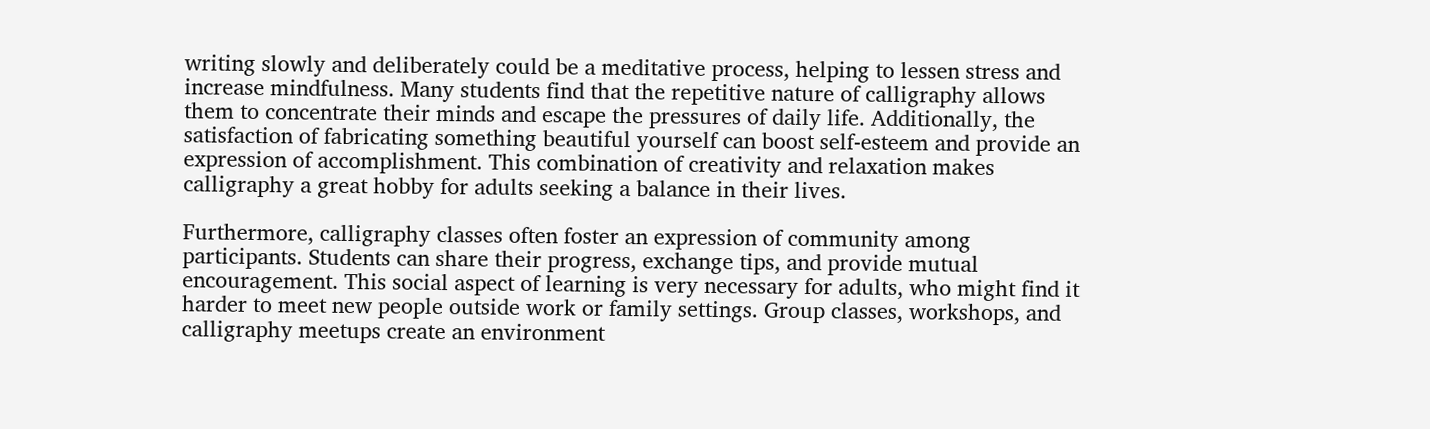writing slowly and deliberately could be a meditative process, helping to lessen stress and increase mindfulness. Many students find that the repetitive nature of calligraphy allows them to concentrate their minds and escape the pressures of daily life. Additionally, the satisfaction of fabricating something beautiful yourself can boost self-esteem and provide an expression of accomplishment. This combination of creativity and relaxation makes calligraphy a great hobby for adults seeking a balance in their lives.

Furthermore, calligraphy classes often foster an expression of community among participants. Students can share their progress, exchange tips, and provide mutual encouragement. This social aspect of learning is very necessary for adults, who might find it harder to meet new people outside work or family settings. Group classes, workshops, and calligraphy meetups create an environment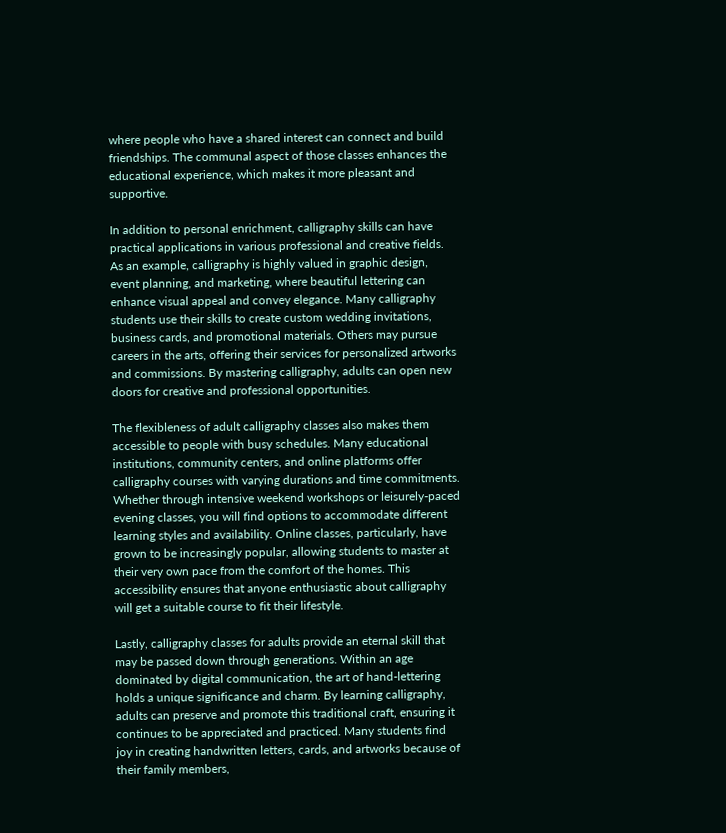where people who have a shared interest can connect and build friendships. The communal aspect of those classes enhances the educational experience, which makes it more pleasant and supportive.

In addition to personal enrichment, calligraphy skills can have practical applications in various professional and creative fields. As an example, calligraphy is highly valued in graphic design, event planning, and marketing, where beautiful lettering can enhance visual appeal and convey elegance. Many calligraphy students use their skills to create custom wedding invitations, business cards, and promotional materials. Others may pursue careers in the arts, offering their services for personalized artworks and commissions. By mastering calligraphy, adults can open new doors for creative and professional opportunities.

The flexibleness of adult calligraphy classes also makes them accessible to people with busy schedules. Many educational institutions, community centers, and online platforms offer calligraphy courses with varying durations and time commitments. Whether through intensive weekend workshops or leisurely-paced evening classes, you will find options to accommodate different learning styles and availability. Online classes, particularly, have grown to be increasingly popular, allowing students to master at their very own pace from the comfort of the homes. This accessibility ensures that anyone enthusiastic about calligraphy will get a suitable course to fit their lifestyle.

Lastly, calligraphy classes for adults provide an eternal skill that may be passed down through generations. Within an age dominated by digital communication, the art of hand-lettering holds a unique significance and charm. By learning calligraphy, adults can preserve and promote this traditional craft, ensuring it continues to be appreciated and practiced. Many students find joy in creating handwritten letters, cards, and artworks because of their family members,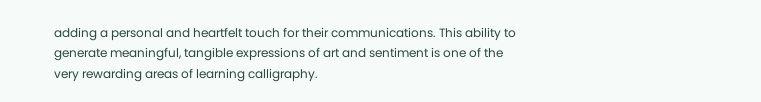adding a personal and heartfelt touch for their communications. This ability to generate meaningful, tangible expressions of art and sentiment is one of the very rewarding areas of learning calligraphy.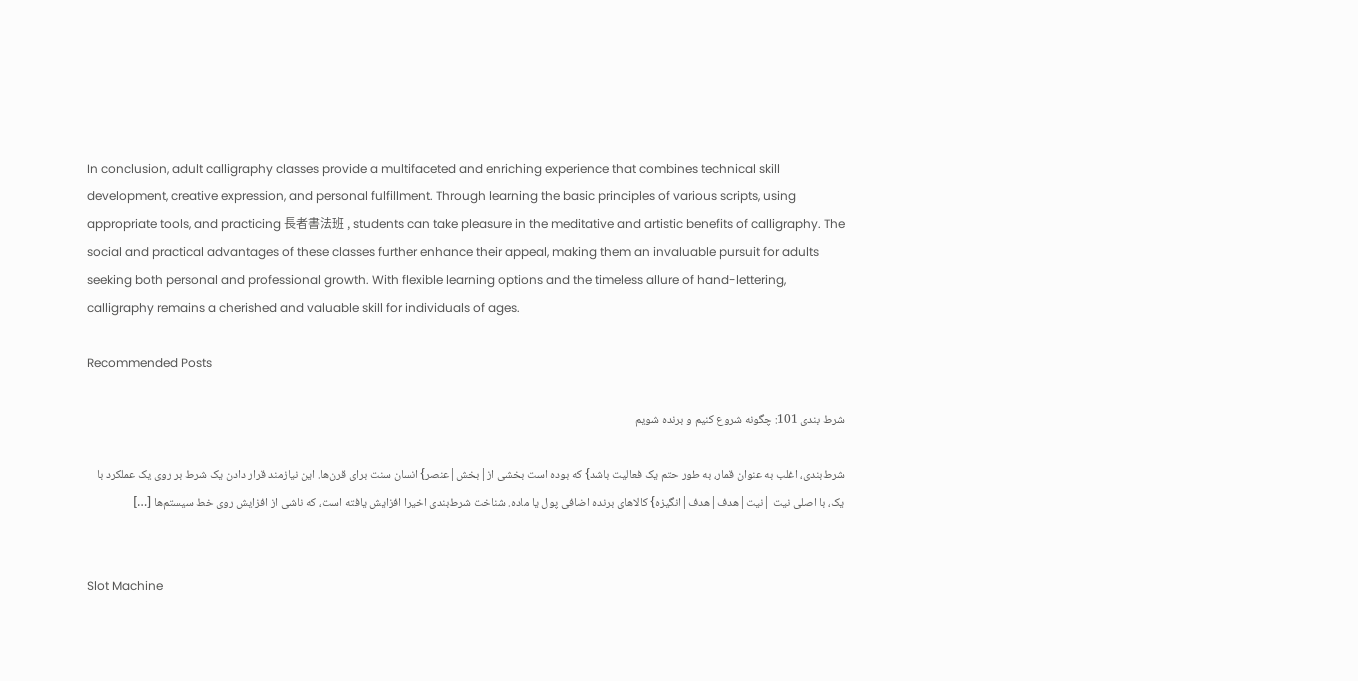In conclusion, adult calligraphy classes provide a multifaceted and enriching experience that combines technical skill development, creative expression, and personal fulfillment. Through learning the basic principles of various scripts, using appropriate tools, and practicing 長者書法班 , students can take pleasure in the meditative and artistic benefits of calligraphy. The social and practical advantages of these classes further enhance their appeal, making them an invaluable pursuit for adults seeking both personal and professional growth. With flexible learning options and the timeless allure of hand-lettering, calligraphy remains a cherished and valuable skill for individuals of ages.

Recommended Posts

شرط بندی 101: چگونه شروع کنیم و برنده شویم

شرط‌بندی، اغلب به عنوان قمار، به طور حتم یک فعالیت باشد} که بوده است بخشی از|بخش|عنصر} انسان سنت برای قرن‌ها. این نیازمند قرار دادن یک شرط بر روی یک عملکرد با یک، با اصلی نیت |نیت|هدف|هدف|انگیزه} کالاهای برنده اضافی پول یا ماده. شناخت شرط‌بندی اخیرا افزایش یافته است، که ناشی از افزایش روی خط سیستم‌ها […]


Slot Machine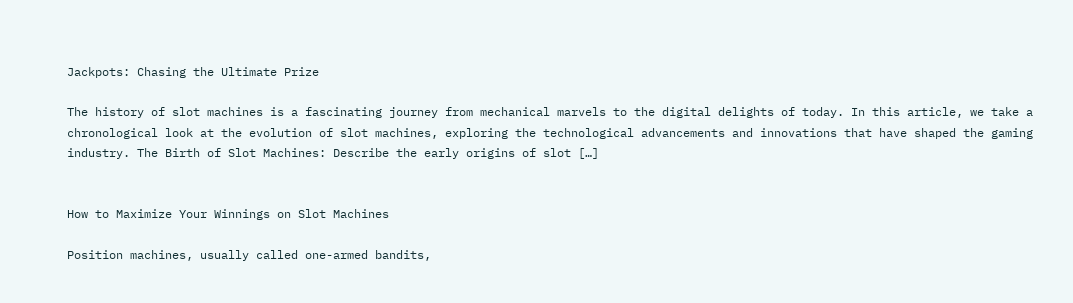Jackpots: Chasing the Ultimate Prize

The history of slot machines is a fascinating journey from mechanical marvels to the digital delights of today. In this article, we take a chronological look at the evolution of slot machines, exploring the technological advancements and innovations that have shaped the gaming industry. The Birth of Slot Machines: Describe the early origins of slot […]


How to Maximize Your Winnings on Slot Machines

Position machines, usually called one-armed bandits,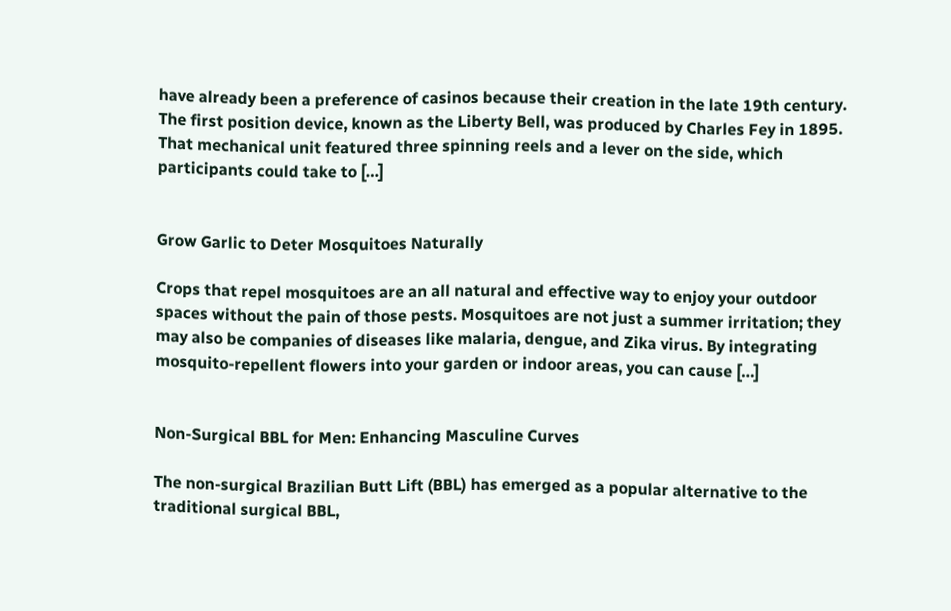have already been a preference of casinos because their creation in the late 19th century. The first position device, known as the Liberty Bell, was produced by Charles Fey in 1895. That mechanical unit featured three spinning reels and a lever on the side, which participants could take to […]


Grow Garlic to Deter Mosquitoes Naturally

Crops that repel mosquitoes are an all natural and effective way to enjoy your outdoor spaces without the pain of those pests. Mosquitoes are not just a summer irritation; they may also be companies of diseases like malaria, dengue, and Zika virus. By integrating mosquito-repellent flowers into your garden or indoor areas, you can cause […]


Non-Surgical BBL for Men: Enhancing Masculine Curves

The non-surgical Brazilian Butt Lift (BBL) has emerged as a popular alternative to the traditional surgical BBL,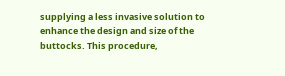supplying a less invasive solution to enhance the design and size of the buttocks. This procedure,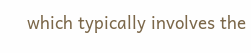which typically involves the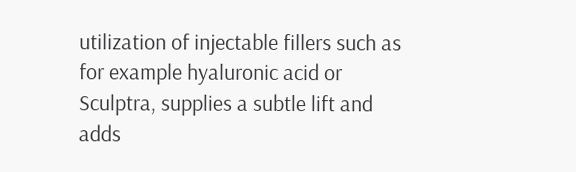utilization of injectable fillers such as for example hyaluronic acid or Sculptra, supplies a subtle lift and adds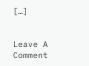[…]


Leave A Comment